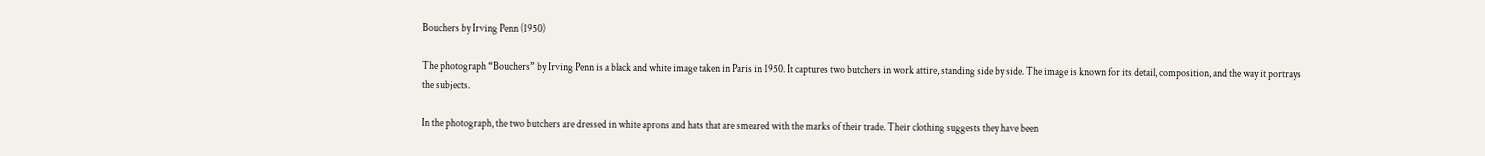Bouchers by Irving Penn (1950)

The photograph “Bouchers” by Irving Penn is a black and white image taken in Paris in 1950. It captures two butchers in work attire, standing side by side. The image is known for its detail, composition, and the way it portrays the subjects.

In the photograph, the two butchers are dressed in white aprons and hats that are smeared with the marks of their trade. Their clothing suggests they have been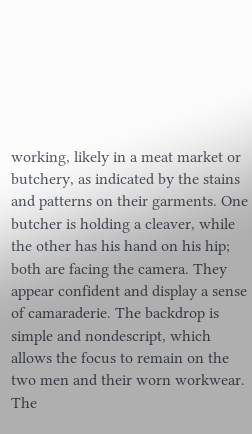working, likely in a meat market or butchery, as indicated by the stains and patterns on their garments. One butcher is holding a cleaver, while the other has his hand on his hip; both are facing the camera. They appear confident and display a sense of camaraderie. The backdrop is simple and nondescript, which allows the focus to remain on the two men and their worn workwear. The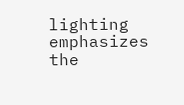lighting emphasizes the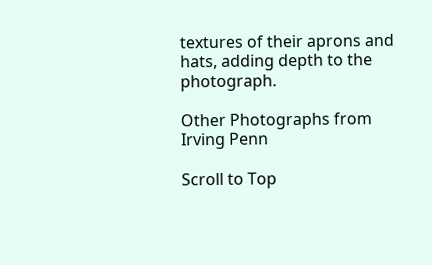textures of their aprons and hats, adding depth to the photograph.

Other Photographs from Irving Penn

Scroll to Top